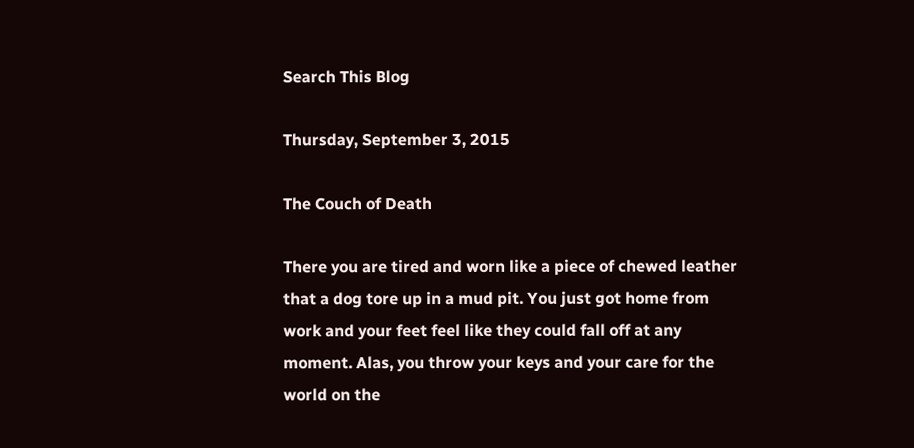Search This Blog

Thursday, September 3, 2015

The Couch of Death

There you are tired and worn like a piece of chewed leather that a dog tore up in a mud pit. You just got home from work and your feet feel like they could fall off at any moment. Alas, you throw your keys and your care for the world on the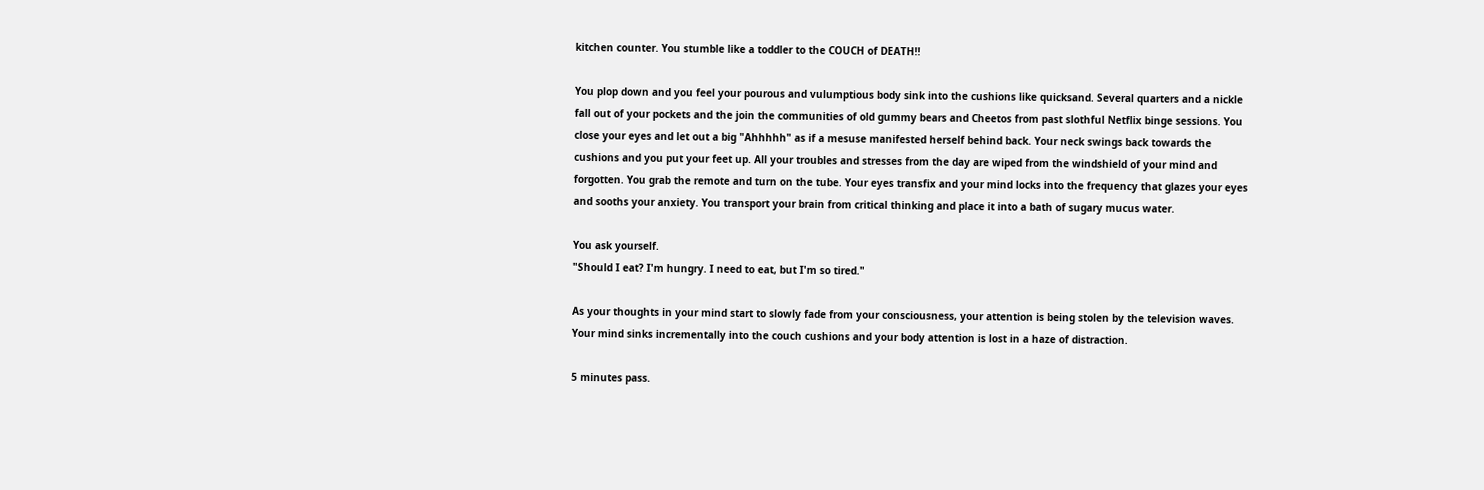kitchen counter. You stumble like a toddler to the COUCH of DEATH!!

You plop down and you feel your pourous and vulumptious body sink into the cushions like quicksand. Several quarters and a nickle fall out of your pockets and the join the communities of old gummy bears and Cheetos from past slothful Netflix binge sessions. You close your eyes and let out a big "Ahhhhh" as if a mesuse manifested herself behind back. Your neck swings back towards the cushions and you put your feet up. All your troubles and stresses from the day are wiped from the windshield of your mind and forgotten. You grab the remote and turn on the tube. Your eyes transfix and your mind locks into the frequency that glazes your eyes and sooths your anxiety. You transport your brain from critical thinking and place it into a bath of sugary mucus water.

You ask yourself.
"Should I eat? I'm hungry. I need to eat, but I'm so tired."

As your thoughts in your mind start to slowly fade from your consciousness, your attention is being stolen by the television waves. Your mind sinks incrementally into the couch cushions and your body attention is lost in a haze of distraction.

5 minutes pass.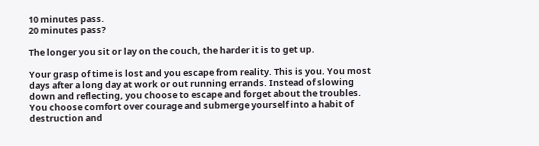10 minutes pass.
20 minutes pass?

The longer you sit or lay on the couch, the harder it is to get up.

Your grasp of time is lost and you escape from reality. This is you. You most days after a long day at work or out running errands. Instead of slowing down and reflecting, you choose to escape and forget about the troubles. You choose comfort over courage and submerge yourself into a habit of destruction and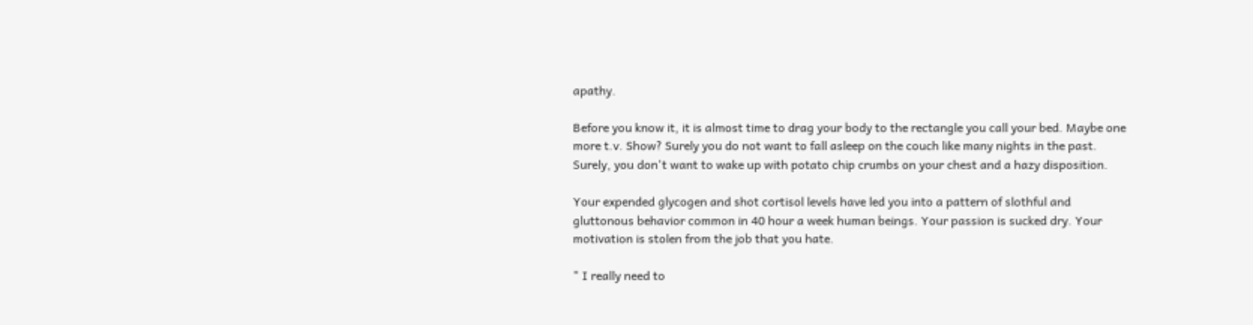apathy.

Before you know it, it is almost time to drag your body to the rectangle you call your bed. Maybe one more t.v. Show? Surely you do not want to fall asleep on the couch like many nights in the past. Surely, you don't want to wake up with potato chip crumbs on your chest and a hazy disposition.

Your expended glycogen and shot cortisol levels have led you into a pattern of slothful and gluttonous behavior common in 40 hour a week human beings. Your passion is sucked dry. Your motivation is stolen from the job that you hate.

" I really need to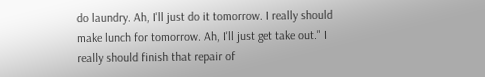do laundry. Ah, I'll just do it tomorrow. I really should make lunch for tomorrow. Ah, I'll just get take out." I really should finish that repair of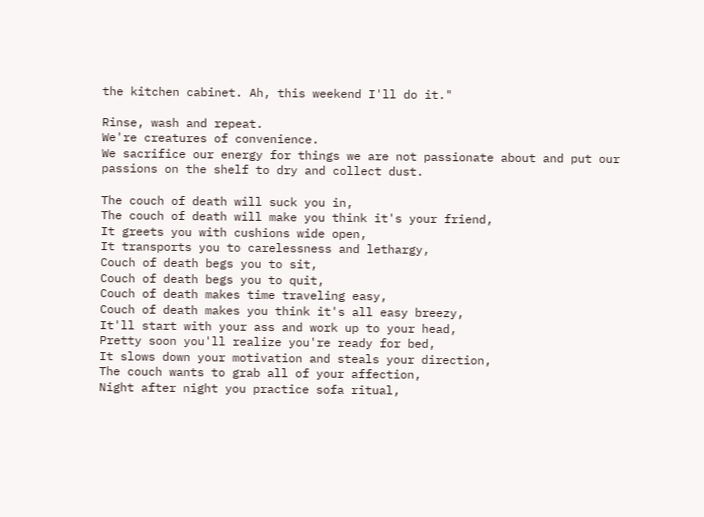the kitchen cabinet. Ah, this weekend I'll do it."

Rinse, wash and repeat.
We're creatures of convenience.
We sacrifice our energy for things we are not passionate about and put our passions on the shelf to dry and collect dust.

The couch of death will suck you in,
The couch of death will make you think it's your friend,
It greets you with cushions wide open,
It transports you to carelessness and lethargy,
Couch of death begs you to sit,
Couch of death begs you to quit,
Couch of death makes time traveling easy,
Couch of death makes you think it's all easy breezy,
It'll start with your ass and work up to your head,
Pretty soon you'll realize you're ready for bed,
It slows down your motivation and steals your direction,
The couch wants to grab all of your affection,
Night after night you practice sofa ritual,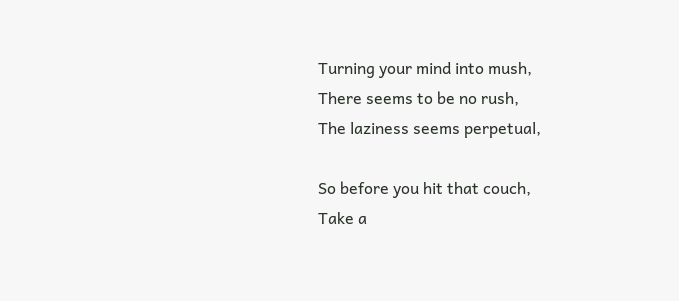Turning your mind into mush,
There seems to be no rush,
The laziness seems perpetual,

So before you hit that couch,
Take a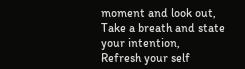moment and look out,
Take a breath and state your intention,
Refresh your self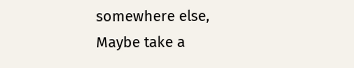somewhere else,
Maybe take a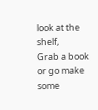look at the shelf,
Grab a book or go make some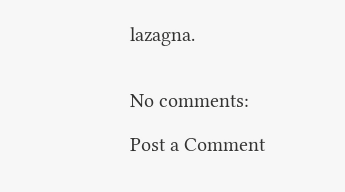lazagna.


No comments:

Post a Comment